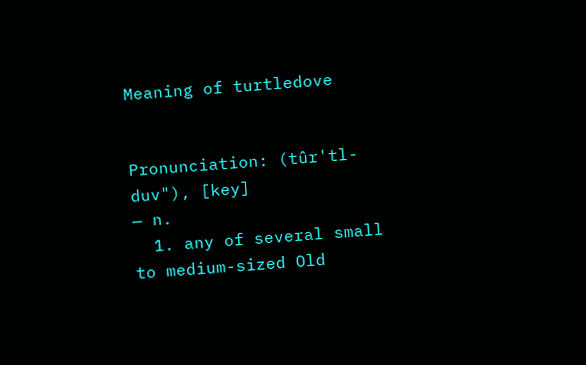Meaning of turtledove


Pronunciation: (tûr'tl-duv"), [key]
— n.
  1. any of several small to medium-sized Old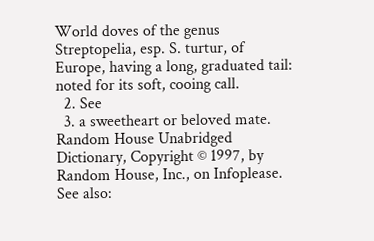World doves of the genus Streptopelia, esp. S. turtur, of Europe, having a long, graduated tail: noted for its soft, cooing call.
  2. See
  3. a sweetheart or beloved mate.
Random House Unabridged Dictionary, Copyright © 1997, by Random House, Inc., on Infoplease.
See also: